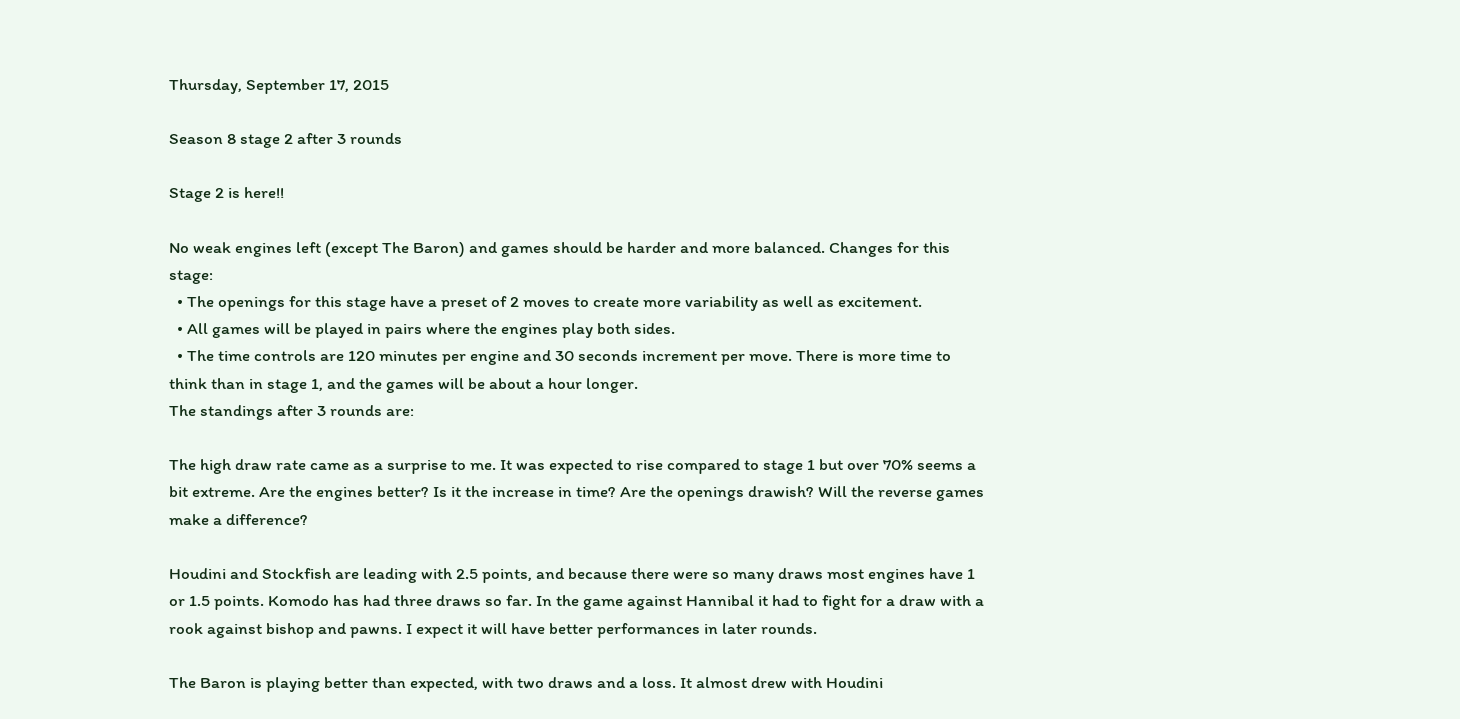Thursday, September 17, 2015

Season 8 stage 2 after 3 rounds

Stage 2 is here!!

No weak engines left (except The Baron) and games should be harder and more balanced. Changes for this stage:
  • The openings for this stage have a preset of 2 moves to create more variability as well as excitement.
  • All games will be played in pairs where the engines play both sides.
  • The time controls are 120 minutes per engine and 30 seconds increment per move. There is more time to think than in stage 1, and the games will be about a hour longer.
The standings after 3 rounds are:

The high draw rate came as a surprise to me. It was expected to rise compared to stage 1 but over 70% seems a bit extreme. Are the engines better? Is it the increase in time? Are the openings drawish? Will the reverse games make a difference?

Houdini and Stockfish are leading with 2.5 points, and because there were so many draws most engines have 1 or 1.5 points. Komodo has had three draws so far. In the game against Hannibal it had to fight for a draw with a rook against bishop and pawns. I expect it will have better performances in later rounds.

The Baron is playing better than expected, with two draws and a loss. It almost drew with Houdini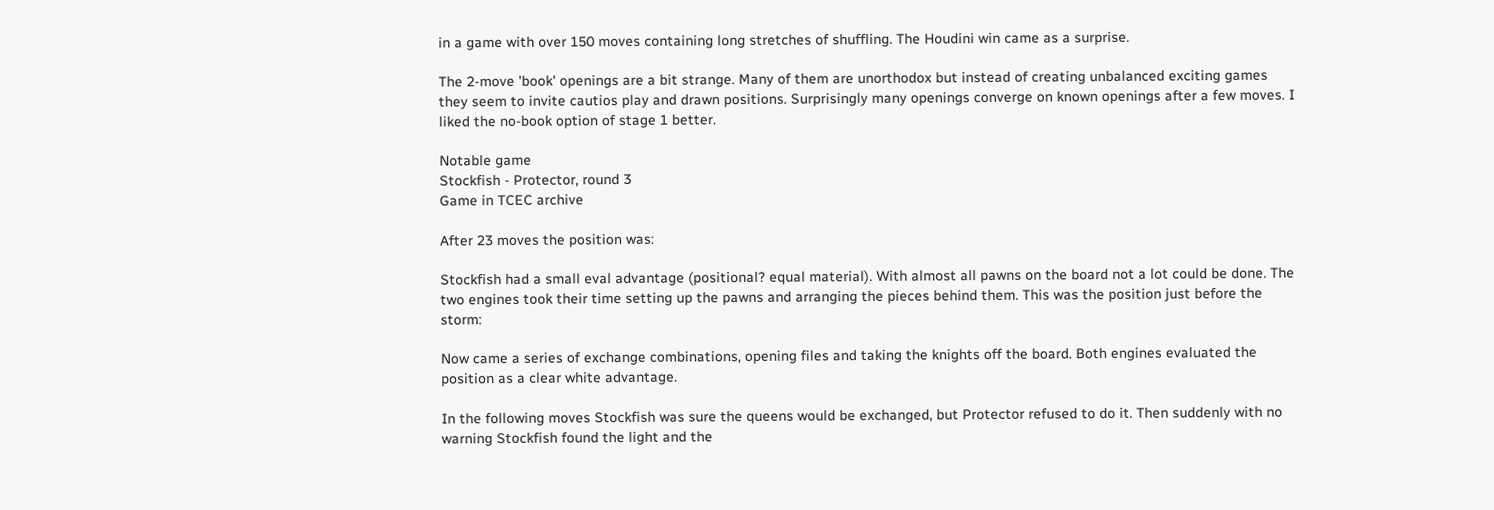in a game with over 150 moves containing long stretches of shuffling. The Houdini win came as a surprise.

The 2-move 'book' openings are a bit strange. Many of them are unorthodox but instead of creating unbalanced exciting games they seem to invite cautios play and drawn positions. Surprisingly many openings converge on known openings after a few moves. I liked the no-book option of stage 1 better.

Notable game
Stockfish - Protector, round 3
Game in TCEC archive

After 23 moves the position was:

Stockfish had a small eval advantage (positional? equal material). With almost all pawns on the board not a lot could be done. The two engines took their time setting up the pawns and arranging the pieces behind them. This was the position just before the storm:

Now came a series of exchange combinations, opening files and taking the knights off the board. Both engines evaluated the position as a clear white advantage.

In the following moves Stockfish was sure the queens would be exchanged, but Protector refused to do it. Then suddenly with no warning Stockfish found the light and the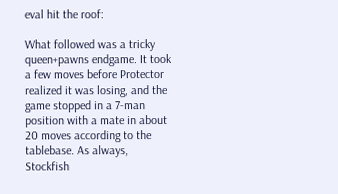eval hit the roof:

What followed was a tricky queen+pawns endgame. It took a few moves before Protector realized it was losing, and the game stopped in a 7-man position with a mate in about 20 moves according to the tablebase. As always, Stockfish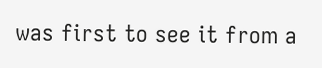was first to see it from a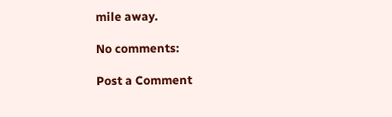mile away.

No comments:

Post a Comment